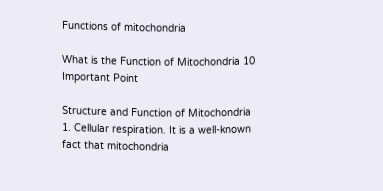Functions of mitochondria

What is the Function of Mitochondria 10 Important Point

Structure and Function of Mitochondria 1. Cellular respiration. It is a well-known fact that mitochondria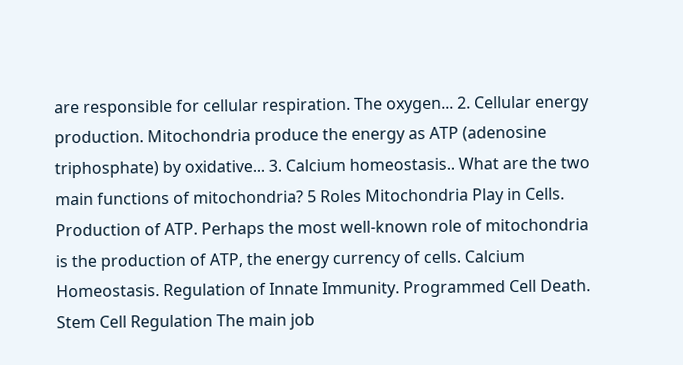are responsible for cellular respiration. The oxygen... 2. Cellular energy production. Mitochondria produce the energy as ATP (adenosine triphosphate) by oxidative... 3. Calcium homeostasis.. What are the two main functions of mitochondria? 5 Roles Mitochondria Play in Cells. Production of ATP. Perhaps the most well-known role of mitochondria is the production of ATP, the energy currency of cells. Calcium Homeostasis. Regulation of Innate Immunity. Programmed Cell Death. Stem Cell Regulation The main job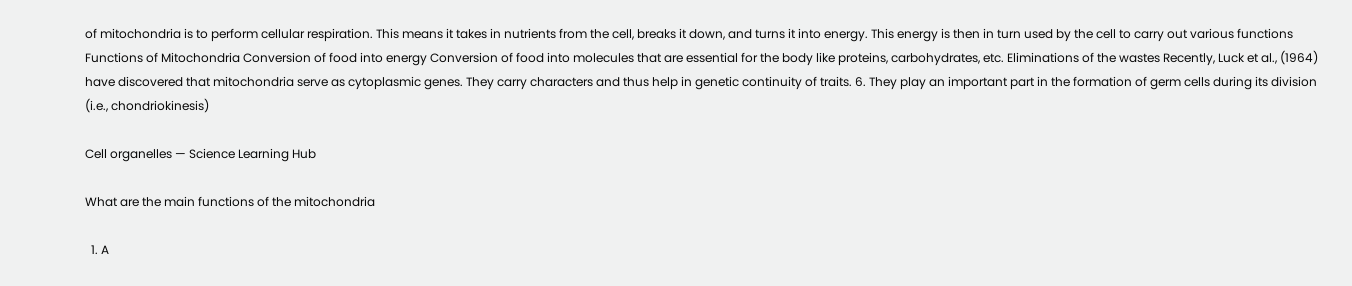of mitochondria is to perform cellular respiration. This means it takes in nutrients from the cell, breaks it down, and turns it into energy. This energy is then in turn used by the cell to carry out various functions Functions of Mitochondria Conversion of food into energy Conversion of food into molecules that are essential for the body like proteins, carbohydrates, etc. Eliminations of the wastes Recently, Luck et al., (1964) have discovered that mitochondria serve as cytoplasmic genes. They carry characters and thus help in genetic continuity of traits. 6. They play an important part in the formation of germ cells during its division (i.e., chondriokinesis)

Cell organelles — Science Learning Hub

What are the main functions of the mitochondria

  1. A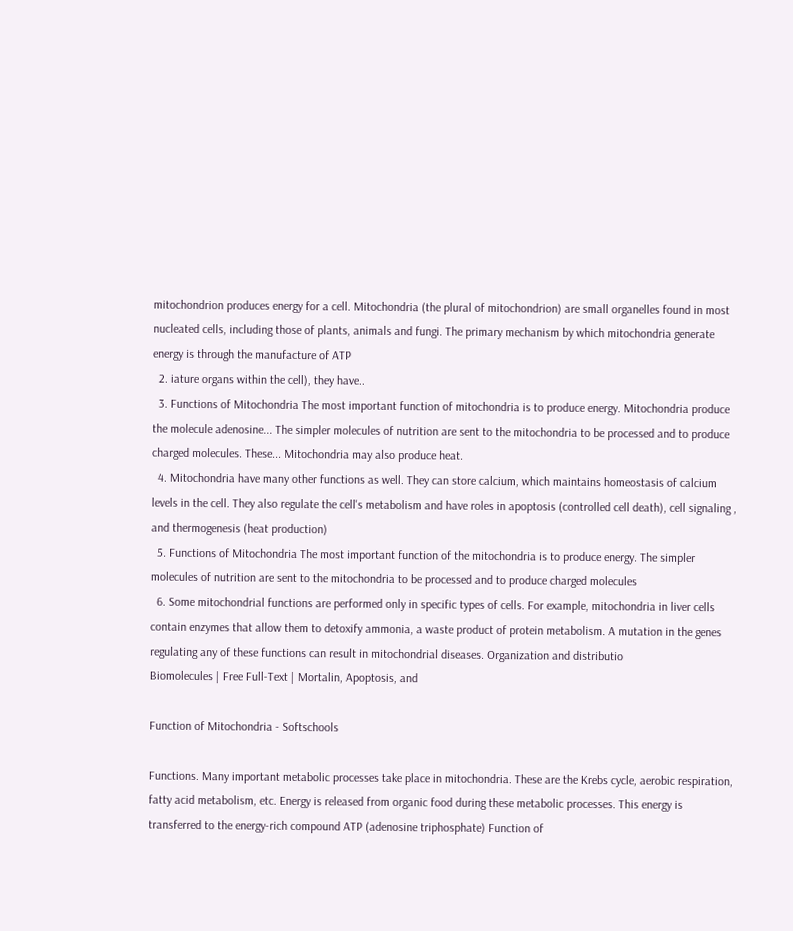mitochondrion produces energy for a cell. Mitochondria (the plural of mitochondrion) are small organelles found in most nucleated cells, including those of plants, animals and fungi. The primary mechanism by which mitochondria generate energy is through the manufacture of ATP
  2. iature organs within the cell), they have..
  3. Functions of Mitochondria The most important function of mitochondria is to produce energy. Mitochondria produce the molecule adenosine... The simpler molecules of nutrition are sent to the mitochondria to be processed and to produce charged molecules. These... Mitochondria may also produce heat.
  4. Mitochondria have many other functions as well. They can store calcium, which maintains homeostasis of calcium levels in the cell. They also regulate the cell's metabolism and have roles in apoptosis (controlled cell death), cell signaling , and thermogenesis (heat production)
  5. Functions of Mitochondria The most important function of the mitochondria is to produce energy. The simpler molecules of nutrition are sent to the mitochondria to be processed and to produce charged molecules
  6. Some mitochondrial functions are performed only in specific types of cells. For example, mitochondria in liver cells contain enzymes that allow them to detoxify ammonia, a waste product of protein metabolism. A mutation in the genes regulating any of these functions can result in mitochondrial diseases. Organization and distributio
Biomolecules | Free Full-Text | Mortalin, Apoptosis, and

Function of Mitochondria - Softschools

Functions. Many important metabolic processes take place in mitochondria. These are the Krebs cycle, aerobic respiration, fatty acid metabolism, etc. Energy is released from organic food during these metabolic processes. This energy is transferred to the energy-rich compound ATP (adenosine triphosphate) Function of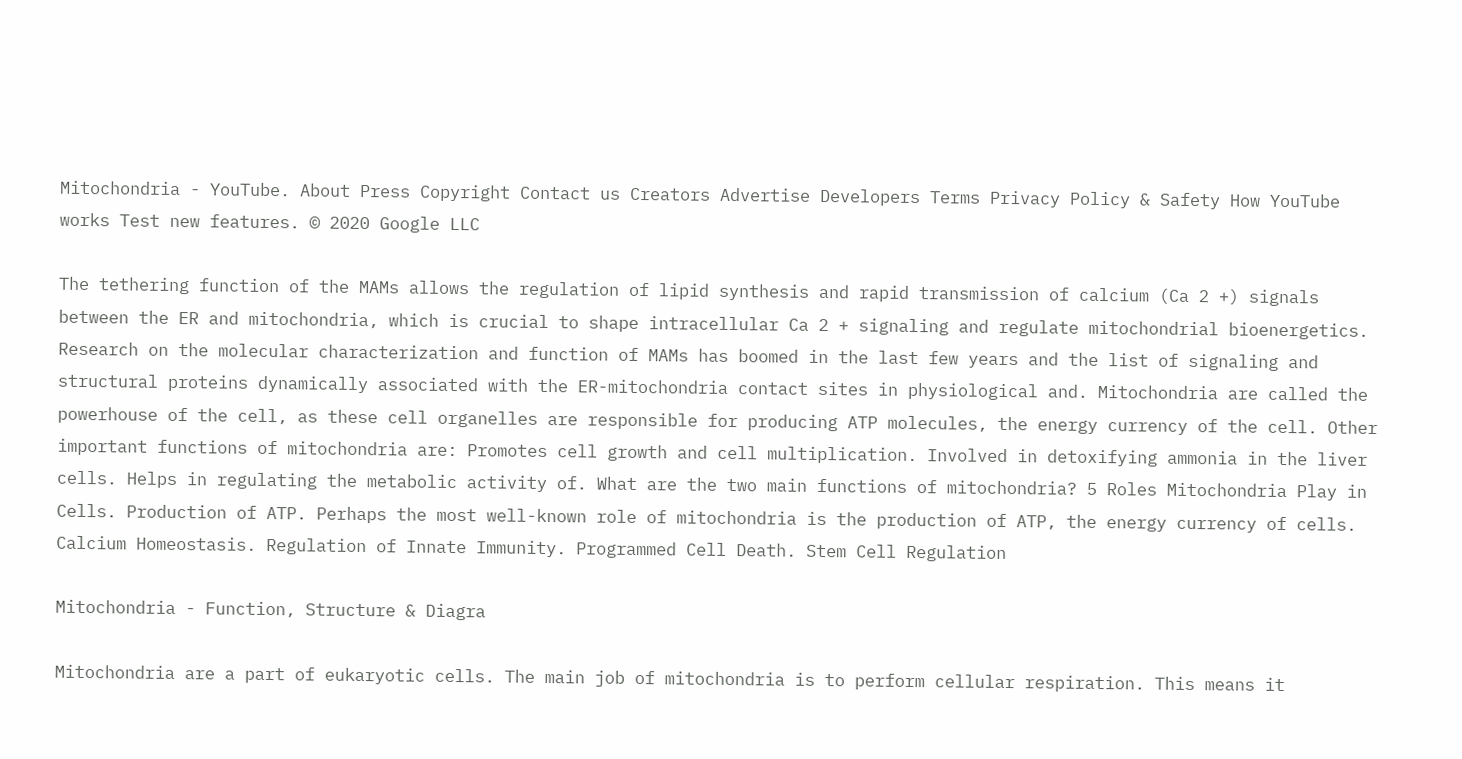Mitochondria - YouTube. About Press Copyright Contact us Creators Advertise Developers Terms Privacy Policy & Safety How YouTube works Test new features. © 2020 Google LLC

The tethering function of the MAMs allows the regulation of lipid synthesis and rapid transmission of calcium (Ca 2 +) signals between the ER and mitochondria, which is crucial to shape intracellular Ca 2 + signaling and regulate mitochondrial bioenergetics. Research on the molecular characterization and function of MAMs has boomed in the last few years and the list of signaling and structural proteins dynamically associated with the ER-mitochondria contact sites in physiological and. Mitochondria are called the powerhouse of the cell, as these cell organelles are responsible for producing ATP molecules, the energy currency of the cell. Other important functions of mitochondria are: Promotes cell growth and cell multiplication. Involved in detoxifying ammonia in the liver cells. Helps in regulating the metabolic activity of. What are the two main functions of mitochondria? 5 Roles Mitochondria Play in Cells. Production of ATP. Perhaps the most well-known role of mitochondria is the production of ATP, the energy currency of cells. Calcium Homeostasis. Regulation of Innate Immunity. Programmed Cell Death. Stem Cell Regulation

Mitochondria - Function, Structure & Diagra

Mitochondria are a part of eukaryotic cells. The main job of mitochondria is to perform cellular respiration. This means it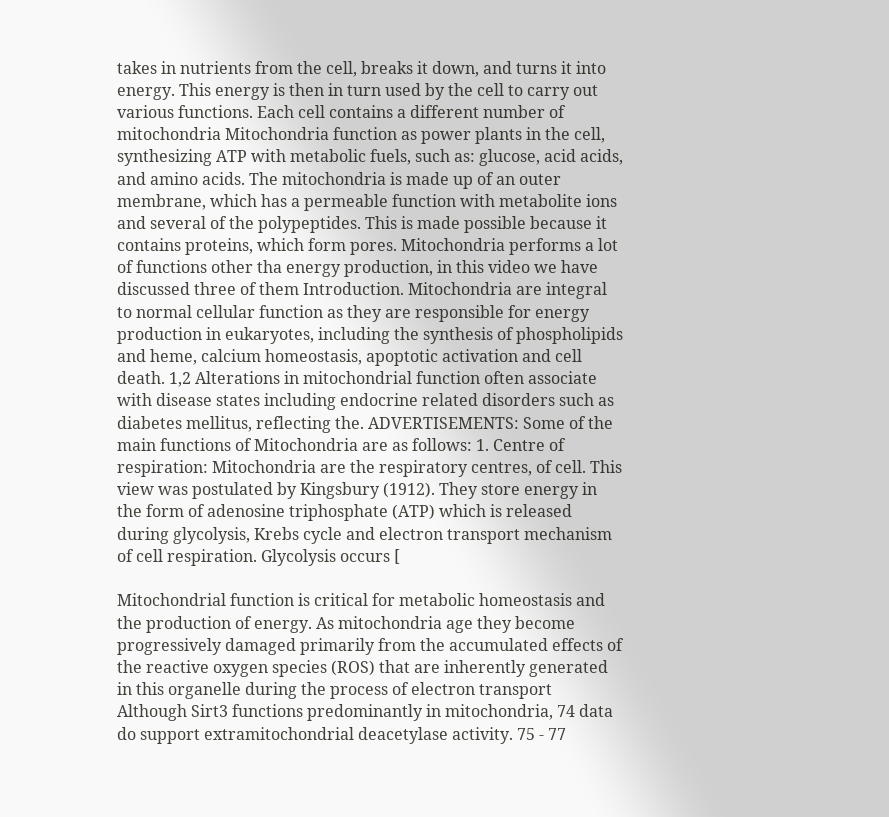takes in nutrients from the cell, breaks it down, and turns it into energy. This energy is then in turn used by the cell to carry out various functions. Each cell contains a different number of mitochondria Mitochondria function as power plants in the cell, synthesizing ATP with metabolic fuels, such as: glucose, acid acids, and amino acids. The mitochondria is made up of an outer membrane, which has a permeable function with metabolite ions and several of the polypeptides. This is made possible because it contains proteins, which form pores. Mitochondria performs a lot of functions other tha energy production, in this video we have discussed three of them Introduction. Mitochondria are integral to normal cellular function as they are responsible for energy production in eukaryotes, including the synthesis of phospholipids and heme, calcium homeostasis, apoptotic activation and cell death. 1,2 Alterations in mitochondrial function often associate with disease states including endocrine related disorders such as diabetes mellitus, reflecting the. ADVERTISEMENTS: Some of the main functions of Mitochondria are as follows: 1. Centre of respiration: Mitochondria are the respiratory centres, of cell. This view was postulated by Kingsbury (1912). They store energy in the form of adenosine triphosphate (ATP) which is released during glycolysis, Krebs cycle and electron transport mechanism of cell respiration. Glycolysis occurs [

Mitochondrial function is critical for metabolic homeostasis and the production of energy. As mitochondria age they become progressively damaged primarily from the accumulated effects of the reactive oxygen species (ROS) that are inherently generated in this organelle during the process of electron transport Although Sirt3 functions predominantly in mitochondria, 74 data do support extramitochondrial deacetylase activity. 75 - 77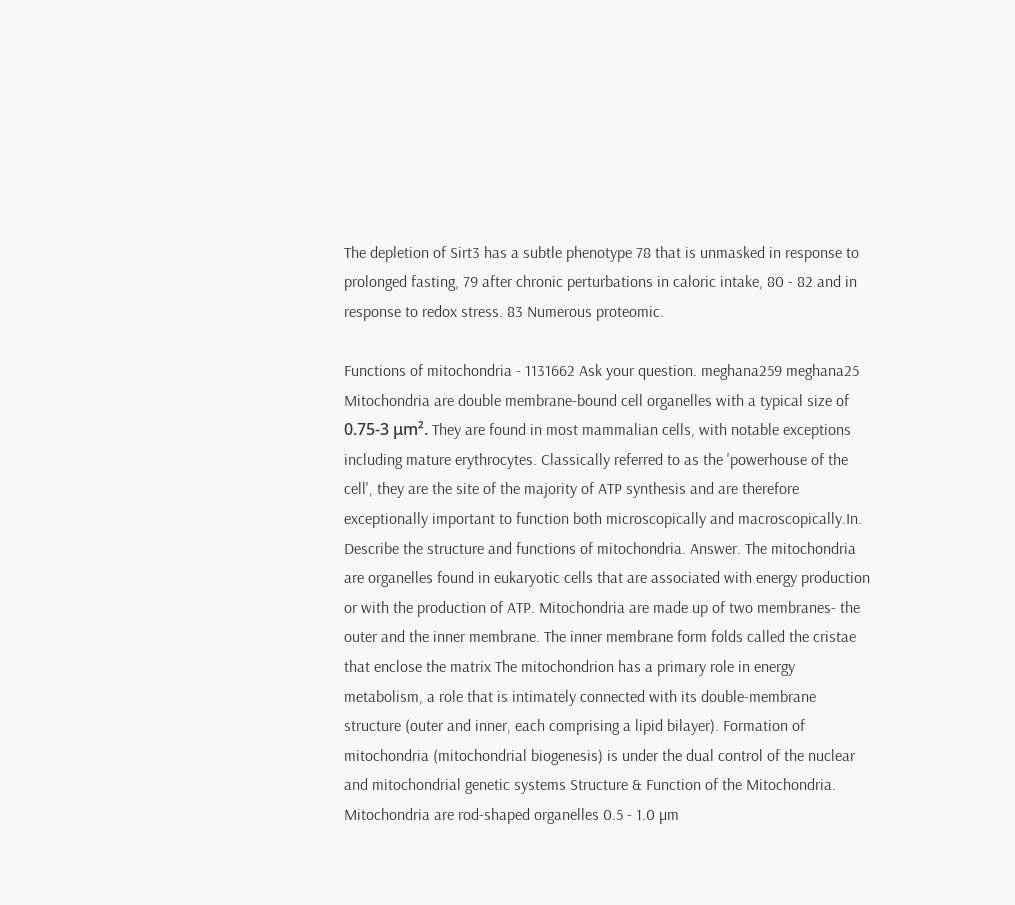The depletion of Sirt3 has a subtle phenotype 78 that is unmasked in response to prolonged fasting, 79 after chronic perturbations in caloric intake, 80 - 82 and in response to redox stress. 83 Numerous proteomic.

Functions of mitochondria - 1131662 Ask your question. meghana259 meghana25 Mitochondria are double membrane-bound cell organelles with a typical size of 0.75-3 μm². They are found in most mammalian cells, with notable exceptions including mature erythrocytes. Classically referred to as the 'powerhouse of the cell', they are the site of the majority of ATP synthesis and are therefore exceptionally important to function both microscopically and macroscopically.In. Describe the structure and functions of mitochondria. Answer. The mitochondria are organelles found in eukaryotic cells that are associated with energy production or with the production of ATP. Mitochondria are made up of two membranes- the outer and the inner membrane. The inner membrane form folds called the cristae that enclose the matrix The mitochondrion has a primary role in energy metabolism, a role that is intimately connected with its double-membrane structure (outer and inner, each comprising a lipid bilayer). Formation of mitochondria (mitochondrial biogenesis) is under the dual control of the nuclear and mitochondrial genetic systems Structure & Function of the Mitochondria. Mitochondria are rod-shaped organelles 0.5 - 1.0 µm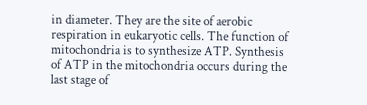in diameter. They are the site of aerobic respiration in eukaryotic cells. The function of mitochondria is to synthesize ATP. Synthesis of ATP in the mitochondria occurs during the last stage of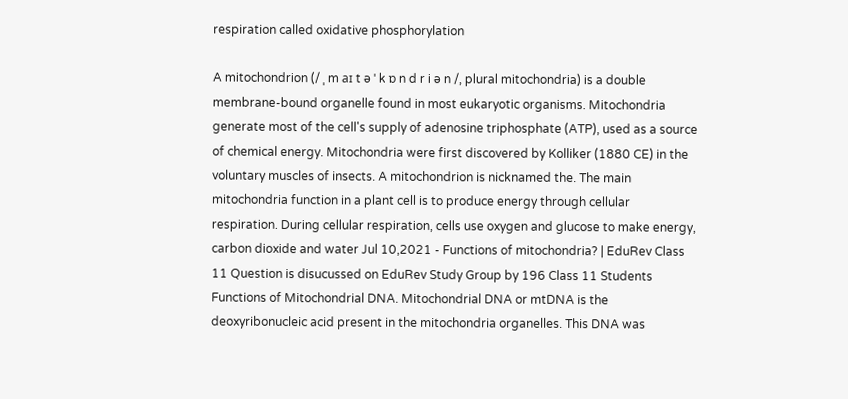respiration called oxidative phosphorylation

A mitochondrion (/ ˌ m aɪ t ə ˈ k ɒ n d r i ə n /, plural mitochondria) is a double membrane-bound organelle found in most eukaryotic organisms. Mitochondria generate most of the cell's supply of adenosine triphosphate (ATP), used as a source of chemical energy. Mitochondria were first discovered by Kolliker (1880 CE) in the voluntary muscles of insects. A mitochondrion is nicknamed the. The main mitochondria function in a plant cell is to produce energy through cellular respiration. During cellular respiration, cells use oxygen and glucose to make energy, carbon dioxide and water Jul 10,2021 - Functions of mitochondria? | EduRev Class 11 Question is disucussed on EduRev Study Group by 196 Class 11 Students Functions of Mitochondrial DNA. Mitochondrial DNA or mtDNA is the deoxyribonucleic acid present in the mitochondria organelles. This DNA was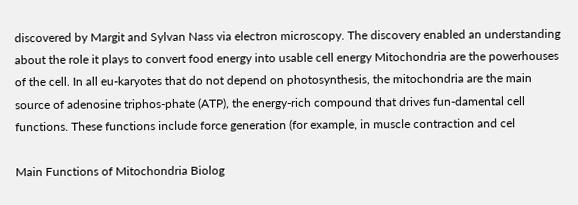discovered by Margit and Sylvan Nass via electron microscopy. The discovery enabled an understanding about the role it plays to convert food energy into usable cell energy Mitochondria are the powerhouses of the cell. In all eu-karyotes that do not depend on photosynthesis, the mitochondria are the main source of adenosine triphos-phate (ATP), the energy-rich compound that drives fun-damental cell functions. These functions include force generation (for example, in muscle contraction and cel

Main Functions of Mitochondria Biolog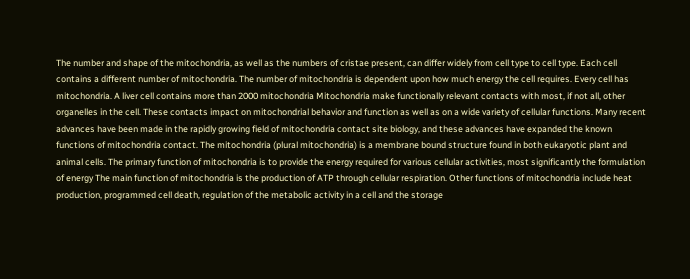The number and shape of the mitochondria, as well as the numbers of cristae present, can differ widely from cell type to cell type. Each cell contains a different number of mitochondria. The number of mitochondria is dependent upon how much energy the cell requires. Every cell has mitochondria. A liver cell contains more than 2000 mitochondria Mitochondria make functionally relevant contacts with most, if not all, other organelles in the cell. These contacts impact on mitochondrial behavior and function as well as on a wide variety of cellular functions. Many recent advances have been made in the rapidly growing field of mitochondria contact site biology, and these advances have expanded the known functions of mitochondria contact. The mitochondria (plural mitochondria) is a membrane bound structure found in both eukaryotic plant and animal cells. The primary function of mitochondria is to provide the energy required for various cellular activities, most significantly the formulation of energy The main function of mitochondria is the production of ATP through cellular respiration. Other functions of mitochondria include heat production, programmed cell death, regulation of the metabolic activity in a cell and the storage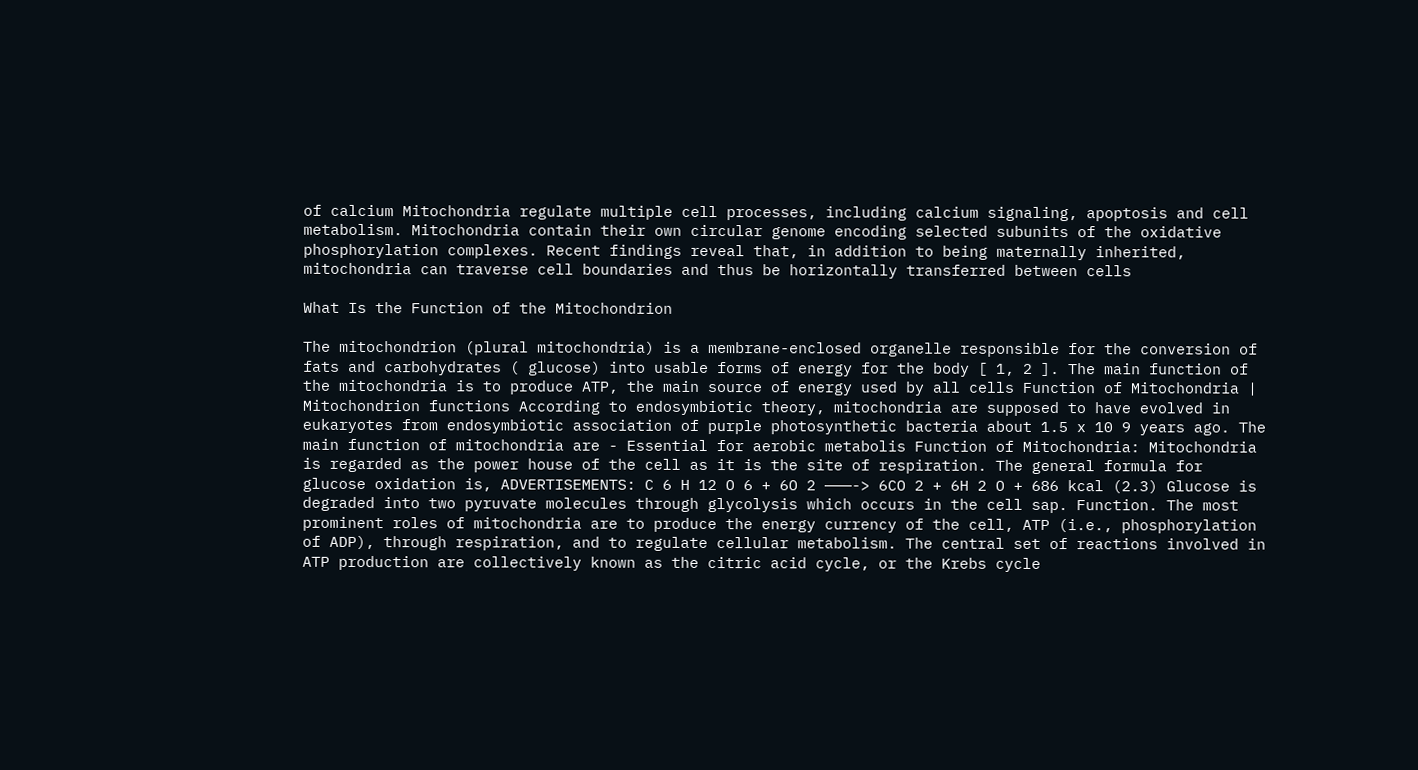of calcium Mitochondria regulate multiple cell processes, including calcium signaling, apoptosis and cell metabolism. Mitochondria contain their own circular genome encoding selected subunits of the oxidative phosphorylation complexes. Recent findings reveal that, in addition to being maternally inherited, mitochondria can traverse cell boundaries and thus be horizontally transferred between cells

What Is the Function of the Mitochondrion

The mitochondrion (plural mitochondria) is a membrane-enclosed organelle responsible for the conversion of fats and carbohydrates ( glucose) into usable forms of energy for the body [ 1, 2 ]. The main function of the mitochondria is to produce ATP, the main source of energy used by all cells Function of Mitochondria | Mitochondrion functions According to endosymbiotic theory, mitochondria are supposed to have evolved in eukaryotes from endosymbiotic association of purple photosynthetic bacteria about 1.5 x 10 9 years ago. The main function of mitochondria are - Essential for aerobic metabolis Function of Mitochondria: Mitochondria is regarded as the power house of the cell as it is the site of respiration. The general formula for glucose oxidation is, ADVERTISEMENTS: C 6 H 12 O 6 + 6O 2 ———-> 6CO 2 + 6H 2 O + 686 kcal (2.3) Glucose is degraded into two pyruvate molecules through glycolysis which occurs in the cell sap. Function. The most prominent roles of mitochondria are to produce the energy currency of the cell, ATP (i.e., phosphorylation of ADP), through respiration, and to regulate cellular metabolism. The central set of reactions involved in ATP production are collectively known as the citric acid cycle, or the Krebs cycle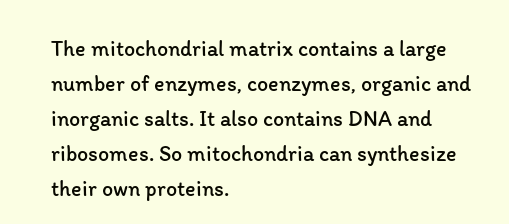The mitochondrial matrix contains a large number of enzymes, coenzymes, organic and inorganic salts. It also contains DNA and ribosomes. So mitochondria can synthesize their own proteins.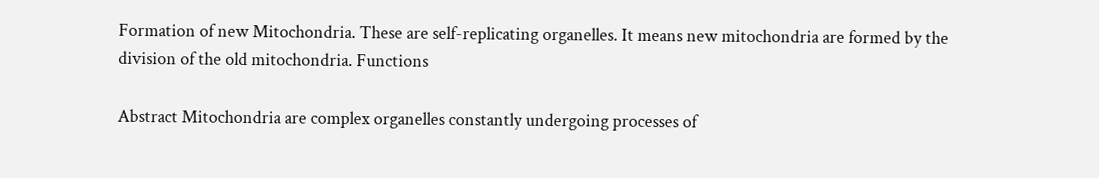Formation of new Mitochondria. These are self-replicating organelles. It means new mitochondria are formed by the division of the old mitochondria. Functions

Abstract Mitochondria are complex organelles constantly undergoing processes of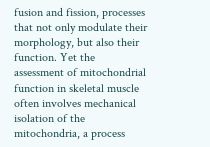fusion and fission, processes that not only modulate their morphology, but also their function. Yet the assessment of mitochondrial function in skeletal muscle often involves mechanical isolation of the mitochondria, a process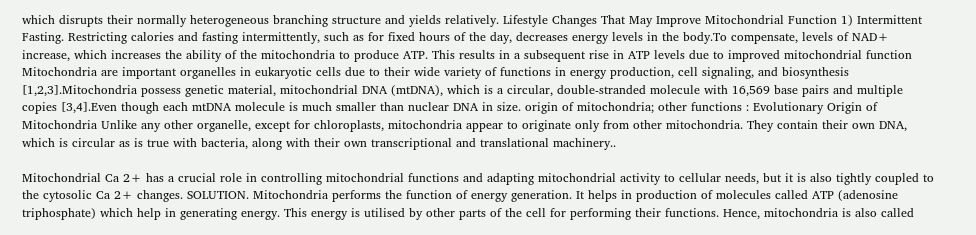which disrupts their normally heterogeneous branching structure and yields relatively. Lifestyle Changes That May Improve Mitochondrial Function 1) Intermittent Fasting. Restricting calories and fasting intermittently, such as for fixed hours of the day, decreases energy levels in the body.To compensate, levels of NAD+ increase, which increases the ability of the mitochondria to produce ATP. This results in a subsequent rise in ATP levels due to improved mitochondrial function Mitochondria are important organelles in eukaryotic cells due to their wide variety of functions in energy production, cell signaling, and biosynthesis [1,2,3].Mitochondria possess genetic material, mitochondrial DNA (mtDNA), which is a circular, double-stranded molecule with 16,569 base pairs and multiple copies [3,4].Even though each mtDNA molecule is much smaller than nuclear DNA in size. origin of mitochondria; other functions : Evolutionary Origin of Mitochondria Unlike any other organelle, except for chloroplasts, mitochondria appear to originate only from other mitochondria. They contain their own DNA, which is circular as is true with bacteria, along with their own transcriptional and translational machinery..

Mitochondrial Ca 2+ has a crucial role in controlling mitochondrial functions and adapting mitochondrial activity to cellular needs, but it is also tightly coupled to the cytosolic Ca 2+ changes. SOLUTION. Mitochondria performs the function of energy generation. It helps in production of molecules called ATP (adenosine triphosphate) which help in generating energy. This energy is utilised by other parts of the cell for performing their functions. Hence, mitochondria is also called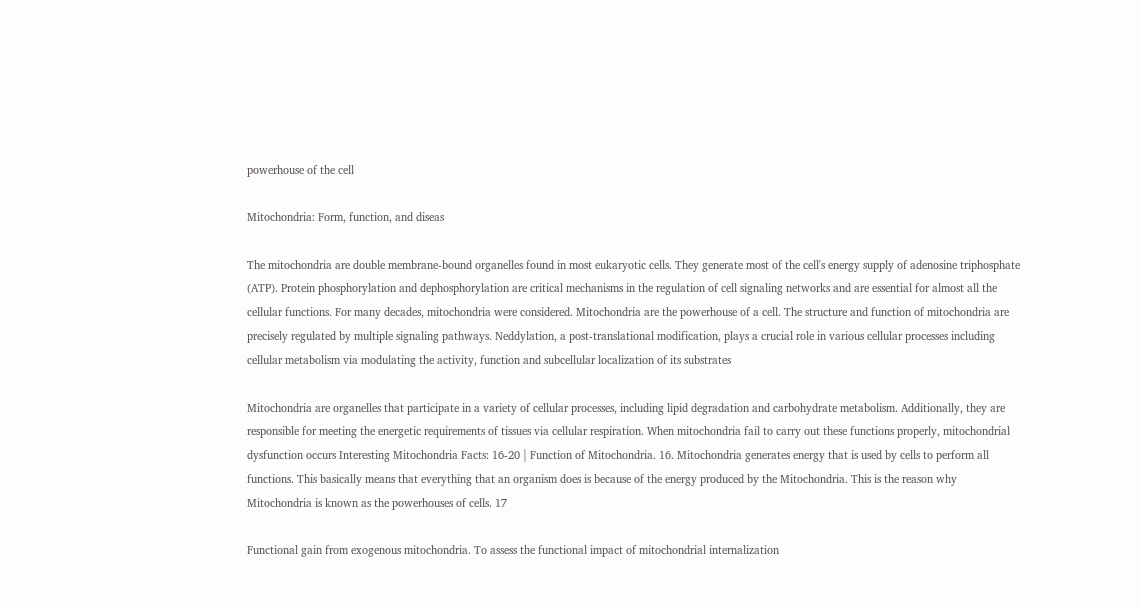powerhouse of the cell

Mitochondria: Form, function, and diseas

The mitochondria are double membrane-bound organelles found in most eukaryotic cells. They generate most of the cell's energy supply of adenosine triphosphate (ATP). Protein phosphorylation and dephosphorylation are critical mechanisms in the regulation of cell signaling networks and are essential for almost all the cellular functions. For many decades, mitochondria were considered. Mitochondria are the powerhouse of a cell. The structure and function of mitochondria are precisely regulated by multiple signaling pathways. Neddylation, a post-translational modification, plays a crucial role in various cellular processes including cellular metabolism via modulating the activity, function and subcellular localization of its substrates

Mitochondria are organelles that participate in a variety of cellular processes, including lipid degradation and carbohydrate metabolism. Additionally, they are responsible for meeting the energetic requirements of tissues via cellular respiration. When mitochondria fail to carry out these functions properly, mitochondrial dysfunction occurs Interesting Mitochondria Facts: 16-20 | Function of Mitochondria. 16. Mitochondria generates energy that is used by cells to perform all functions. This basically means that everything that an organism does is because of the energy produced by the Mitochondria. This is the reason why Mitochondria is known as the powerhouses of cells. 17

Functional gain from exogenous mitochondria. To assess the functional impact of mitochondrial internalization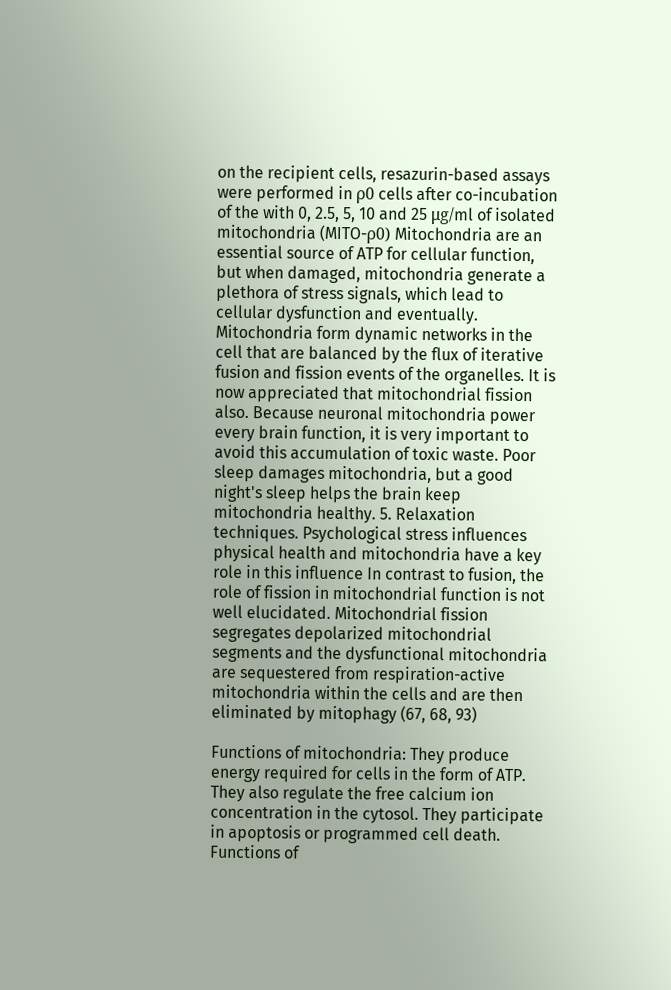on the recipient cells, resazurin-based assays were performed in ρ0 cells after co-incubation of the with 0, 2.5, 5, 10 and 25 μg/ml of isolated mitochondria (MITO-ρ0) Mitochondria are an essential source of ATP for cellular function, but when damaged, mitochondria generate a plethora of stress signals, which lead to cellular dysfunction and eventually. Mitochondria form dynamic networks in the cell that are balanced by the flux of iterative fusion and fission events of the organelles. It is now appreciated that mitochondrial fission also. Because neuronal mitochondria power every brain function, it is very important to avoid this accumulation of toxic waste. Poor sleep damages mitochondria, but a good night's sleep helps the brain keep mitochondria healthy. 5. Relaxation techniques. Psychological stress influences physical health and mitochondria have a key role in this influence In contrast to fusion, the role of fission in mitochondrial function is not well elucidated. Mitochondrial fission segregates depolarized mitochondrial segments and the dysfunctional mitochondria are sequestered from respiration-active mitochondria within the cells and are then eliminated by mitophagy (67, 68, 93)

Functions of mitochondria: They produce energy required for cells in the form of ATP. They also regulate the free calcium ion concentration in the cytosol. They participate in apoptosis or programmed cell death. Functions of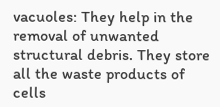vacuoles: They help in the removal of unwanted structural debris. They store all the waste products of cells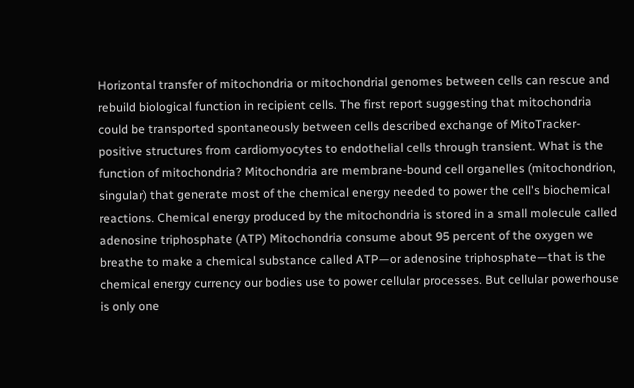Horizontal transfer of mitochondria or mitochondrial genomes between cells can rescue and rebuild biological function in recipient cells. The first report suggesting that mitochondria could be transported spontaneously between cells described exchange of MitoTracker-positive structures from cardiomyocytes to endothelial cells through transient. What is the function of mitochondria? Mitochondria are membrane-bound cell organelles (mitochondrion, singular) that generate most of the chemical energy needed to power the cell's biochemical reactions. Chemical energy produced by the mitochondria is stored in a small molecule called adenosine triphosphate (ATP) Mitochondria consume about 95 percent of the oxygen we breathe to make a chemical substance called ATP—or adenosine triphosphate—that is the chemical energy currency our bodies use to power cellular processes. But cellular powerhouse is only one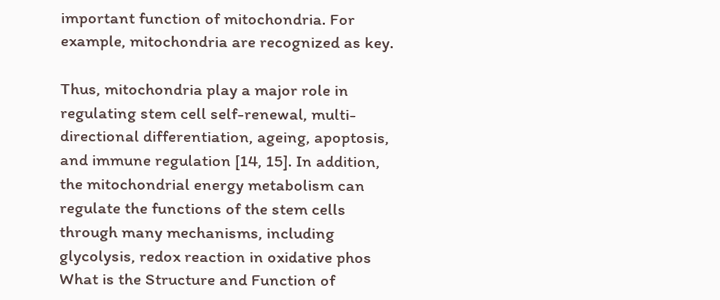important function of mitochondria. For example, mitochondria are recognized as key.

Thus, mitochondria play a major role in regulating stem cell self-renewal, multi-directional differentiation, ageing, apoptosis, and immune regulation [14, 15]. In addition, the mitochondrial energy metabolism can regulate the functions of the stem cells through many mechanisms, including glycolysis, redox reaction in oxidative phos What is the Structure and Function of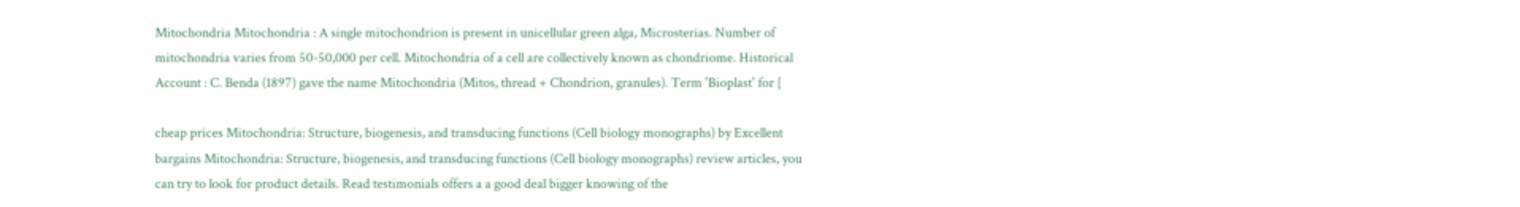Mitochondria Mitochondria : A single mitochondrion is present in unicellular green alga, Microsterias. Number of mitochondria varies from 50-50,000 per cell. Mitochondria of a cell are collectively known as chondriome. Historical Account : C. Benda (1897) gave the name Mitochondria (Mitos, thread + Chondrion, granules). Term 'Bioplast' for [

cheap prices Mitochondria: Structure, biogenesis, and transducing functions (Cell biology monographs) by Excellent bargains Mitochondria: Structure, biogenesis, and transducing functions (Cell biology monographs) review articles, you can try to look for product details. Read testimonials offers a a good deal bigger knowing of the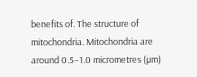benefits of. The structure of mitochondria. Mitochondria are around 0.5−1.0 micrometres (µm)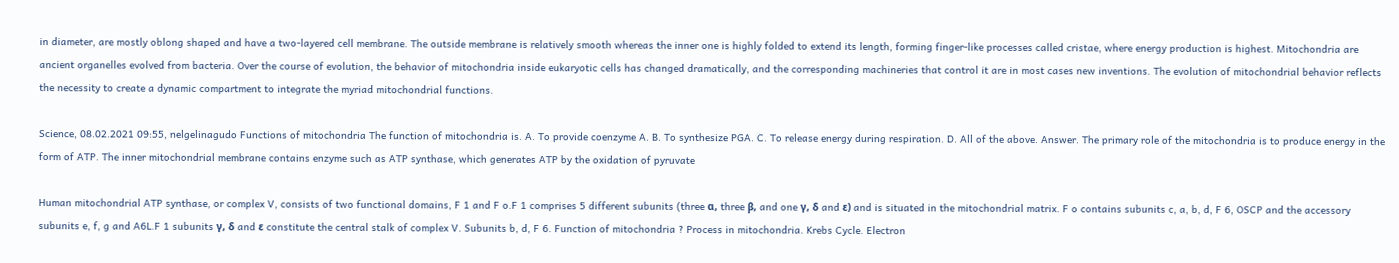in diameter, are mostly oblong shaped and have a two-layered cell membrane. The outside membrane is relatively smooth whereas the inner one is highly folded to extend its length, forming finger-like processes called cristae, where energy production is highest. Mitochondria are ancient organelles evolved from bacteria. Over the course of evolution, the behavior of mitochondria inside eukaryotic cells has changed dramatically, and the corresponding machineries that control it are in most cases new inventions. The evolution of mitochondrial behavior reflects the necessity to create a dynamic compartment to integrate the myriad mitochondrial functions.

Science, 08.02.2021 09:55, nelgelinagudo Functions of mitochondria The function of mitochondria is. A. To provide coenzyme A. B. To synthesize PGA. C. To release energy during respiration. D. All of the above. Answer. The primary role of the mitochondria is to produce energy in the form of ATP. The inner mitochondrial membrane contains enzyme such as ATP synthase, which generates ATP by the oxidation of pyruvate

Human mitochondrial ATP synthase, or complex V, consists of two functional domains, F 1 and F o.F 1 comprises 5 different subunits (three α, three β, and one γ, δ and ε) and is situated in the mitochondrial matrix. F o contains subunits c, a, b, d, F 6, OSCP and the accessory subunits e, f, g and A6L.F 1 subunits γ, δ and ε constitute the central stalk of complex V. Subunits b, d, F 6. Function of mitochondria ? Process in mitochondria. Krebs Cycle. Electron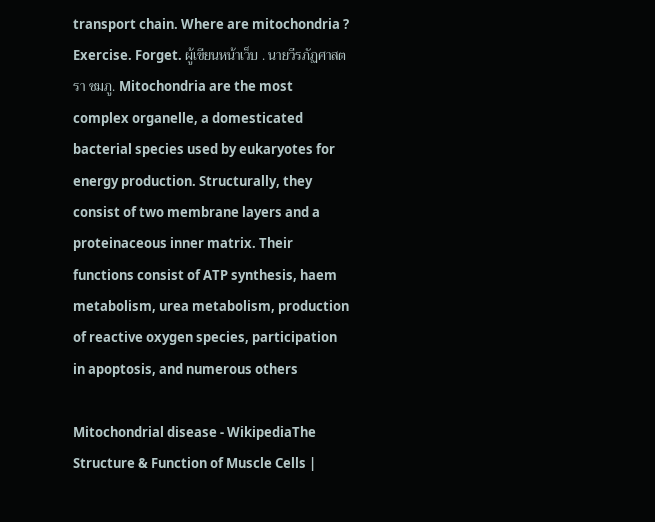transport chain. Where are mitochondria ? Exercise. Forget. ผู้เขียนหน้าเว็บ . นายวีรภัฏศาสตรา ชมภู. Mitochondria are the most complex organelle, a domesticated bacterial species used by eukaryotes for energy production. Structurally, they consist of two membrane layers and a proteinaceous inner matrix. Their functions consist of ATP synthesis, haem metabolism, urea metabolism, production of reactive oxygen species, participation in apoptosis, and numerous others

Mitochondrial disease - WikipediaThe Structure & Function of Muscle Cells |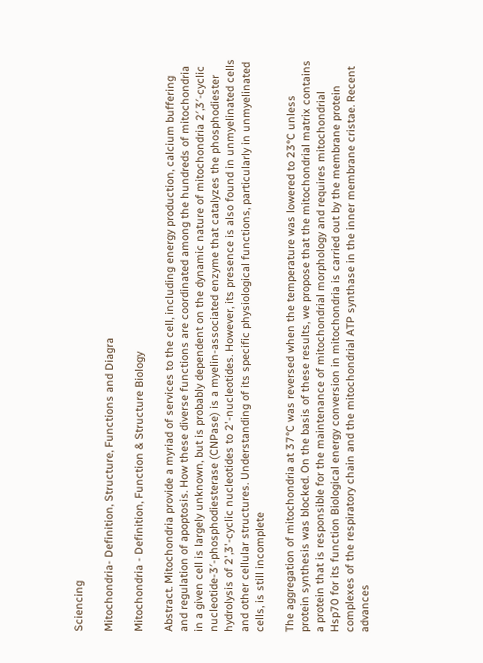Sciencing

Mitochondria- Definition, Structure, Functions and Diagra

Mitochondria - Definition, Function & Structure Biology

Abstract. Mitochondria provide a myriad of services to the cell, including energy production, calcium buffering and regulation of apoptosis. How these diverse functions are coordinated among the hundreds of mitochondria in a given cell is largely unknown, but is probably dependent on the dynamic nature of mitochondria 2′,3′-cyclic nucleotide-3′-phosphodiesterase (CNPase) is a myelin-associated enzyme that catalyzes the phosphodiester hydrolysis of 2',3'-cyclic nucleotides to 2'-nucleotides. However, its presence is also found in unmyelinated cells and other cellular structures. Understanding of its specific physiological functions, particularly in unmyelinated cells, is still incomplete

The aggregation of mitochondria at 37°C was reversed when the temperature was lowered to 23°C unless protein synthesis was blocked. On the basis of these results, we propose that the mitochondrial matrix contains a protein that is responsible for the maintenance of mitochondrial morphology and requires mitochondrial Hsp70 for its function Biological energy conversion in mitochondria is carried out by the membrane protein complexes of the respiratory chain and the mitochondrial ATP synthase in the inner membrane cristae. Recent advances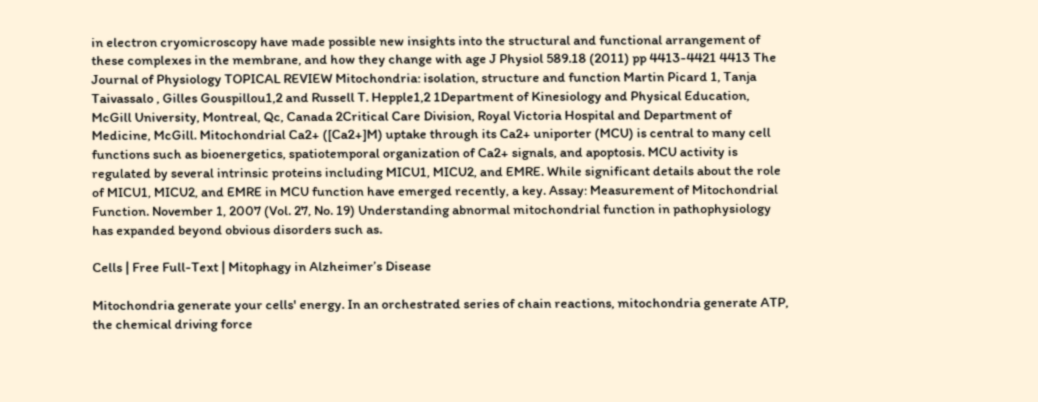in electron cryomicroscopy have made possible new insights into the structural and functional arrangement of these complexes in the membrane, and how they change with age J Physiol 589.18 (2011) pp 4413-4421 4413 The Journal of Physiology TOPICAL REVIEW Mitochondria: isolation, structure and function Martin Picard 1, Tanja Taivassalo , Gilles Gouspillou1,2 and Russell T. Hepple1,2 1Department of Kinesiology and Physical Education, McGill University, Montreal, Qc, Canada 2Critical Care Division, Royal Victoria Hospital and Department of Medicine, McGill. Mitochondrial Ca2+ ([Ca2+]M) uptake through its Ca2+ uniporter (MCU) is central to many cell functions such as bioenergetics, spatiotemporal organization of Ca2+ signals, and apoptosis. MCU activity is regulated by several intrinsic proteins including MICU1, MICU2, and EMRE. While significant details about the role of MICU1, MICU2, and EMRE in MCU function have emerged recently, a key. Assay: Measurement of Mitochondrial Function. November 1, 2007 (Vol. 27, No. 19) Understanding abnormal mitochondrial function in pathophysiology has expanded beyond obvious disorders such as.

Cells | Free Full-Text | Mitophagy in Alzheimer’s Disease

Mitochondria generate your cells' energy. In an orchestrated series of chain reactions, mitochondria generate ATP, the chemical driving force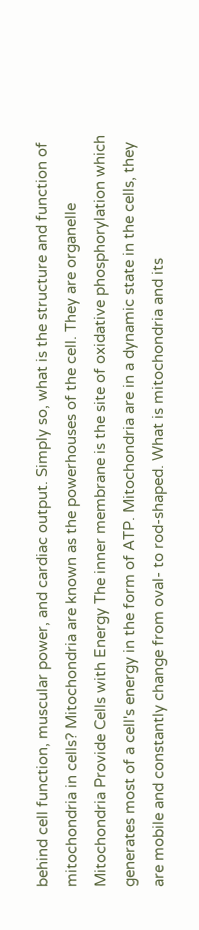behind cell function, muscular power, and cardiac output. Simply so, what is the structure and function of mitochondria in cells? Mitochondria are known as the powerhouses of the cell. They are organelle Mitochondria Provide Cells with Energy The inner membrane is the site of oxidative phosphorylation which generates most of a cell's energy in the form of ATP. Mitochondria are in a dynamic state in the cells, they are mobile and constantly change from oval- to rod-shaped. What is mitochondria and its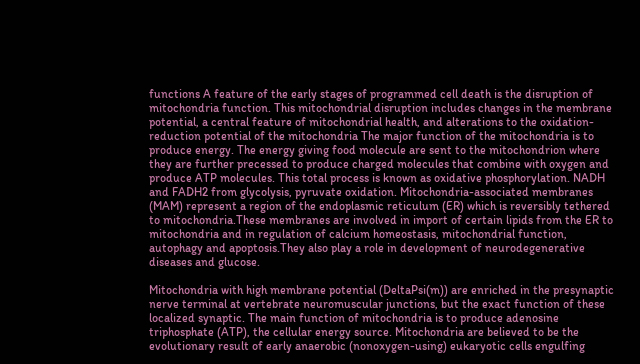functions A feature of the early stages of programmed cell death is the disruption of mitochondria function. This mitochondrial disruption includes changes in the membrane potential, a central feature of mitochondrial health, and alterations to the oxidation-reduction potential of the mitochondria The major function of the mitochondria is to produce energy. The energy giving food molecule are sent to the mitochondrion where they are further precessed to produce charged molecules that combine with oxygen and produce ATP molecules. This total process is known as oxidative phosphorylation. NADH and FADH2 from glycolysis, pyruvate oxidation. Mitochondria-associated membranes (MAM) represent a region of the endoplasmic reticulum (ER) which is reversibly tethered to mitochondria.These membranes are involved in import of certain lipids from the ER to mitochondria and in regulation of calcium homeostasis, mitochondrial function, autophagy and apoptosis.They also play a role in development of neurodegenerative diseases and glucose.

Mitochondria with high membrane potential (DeltaPsi(m)) are enriched in the presynaptic nerve terminal at vertebrate neuromuscular junctions, but the exact function of these localized synaptic. The main function of mitochondria is to produce adenosine triphosphate (ATP), the cellular energy source. Mitochondria are believed to be the evolutionary result of early anaerobic (nonoxygen-using) eukaryotic cells engulfing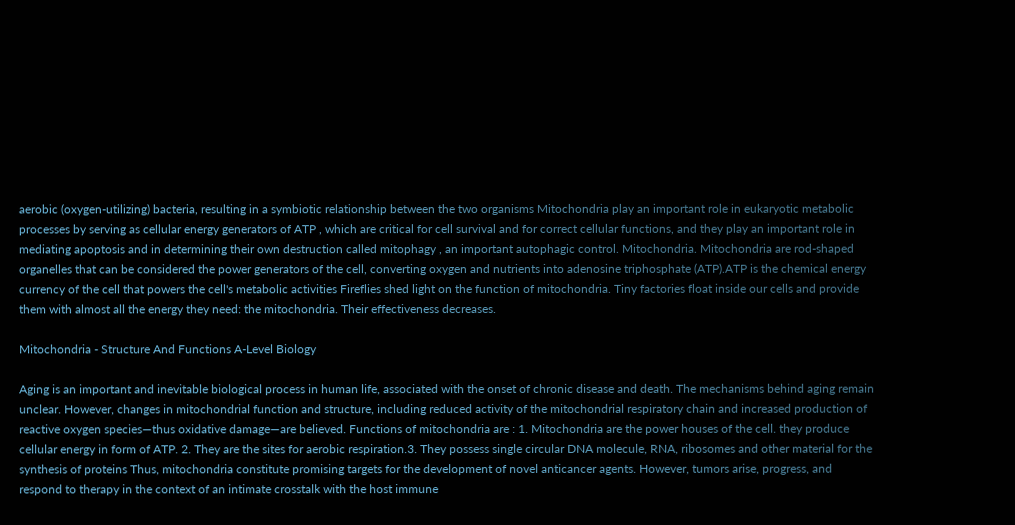aerobic (oxygen-utilizing) bacteria, resulting in a symbiotic relationship between the two organisms Mitochondria play an important role in eukaryotic metabolic processes by serving as cellular energy generators of ATP , which are critical for cell survival and for correct cellular functions, and they play an important role in mediating apoptosis and in determining their own destruction called mitophagy , an important autophagic control. Mitochondria. Mitochondria are rod-shaped organelles that can be considered the power generators of the cell, converting oxygen and nutrients into adenosine triphosphate (ATP).ATP is the chemical energy currency of the cell that powers the cell's metabolic activities Fireflies shed light on the function of mitochondria. Tiny factories float inside our cells and provide them with almost all the energy they need: the mitochondria. Their effectiveness decreases.

Mitochondria - Structure And Functions A-Level Biology

Aging is an important and inevitable biological process in human life, associated with the onset of chronic disease and death. The mechanisms behind aging remain unclear. However, changes in mitochondrial function and structure, including reduced activity of the mitochondrial respiratory chain and increased production of reactive oxygen species—thus oxidative damage—are believed. Functions of mitochondria are : 1. Mitochondria are the power houses of the cell. they produce cellular energy in form of ATP. 2. They are the sites for aerobic respiration.3. They possess single circular DNA molecule, RNA, ribosomes and other material for the synthesis of proteins Thus, mitochondria constitute promising targets for the development of novel anticancer agents. However, tumors arise, progress, and respond to therapy in the context of an intimate crosstalk with the host immune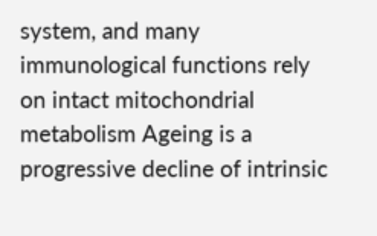system, and many immunological functions rely on intact mitochondrial metabolism Ageing is a progressive decline of intrinsic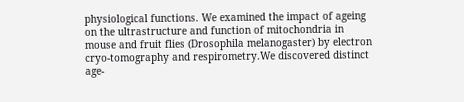physiological functions. We examined the impact of ageing on the ultrastructure and function of mitochondria in mouse and fruit flies (Drosophila melanogaster) by electron cryo-tomography and respirometry.We discovered distinct age-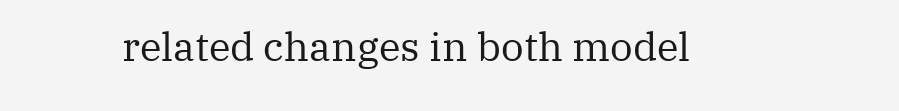related changes in both model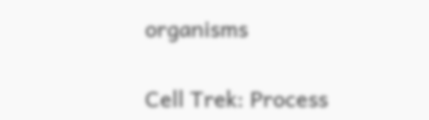organisms

Cell Trek: Process